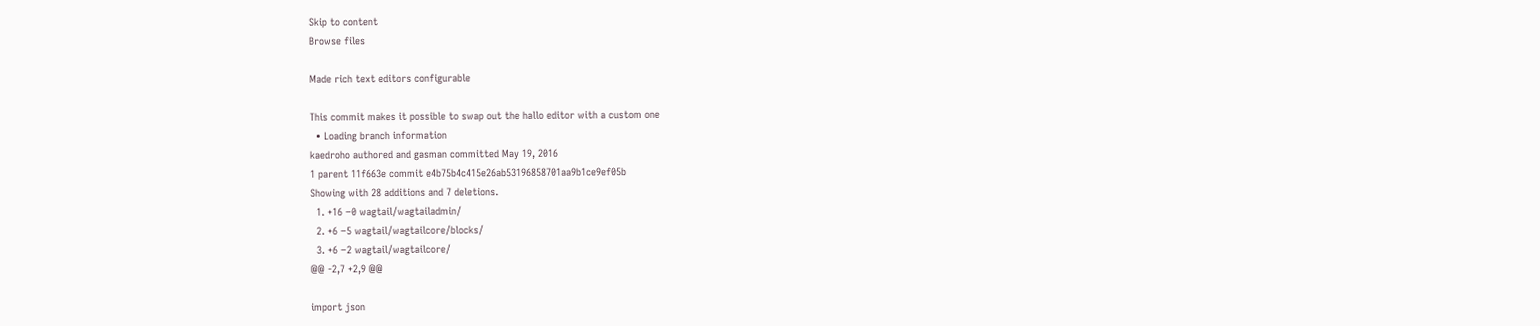Skip to content
Browse files

Made rich text editors configurable

This commit makes it possible to swap out the hallo editor with a custom one
  • Loading branch information
kaedroho authored and gasman committed May 19, 2016
1 parent 11f663e commit e4b75b4c415e26ab53196858701aa9b1ce9ef05b
Showing with 28 additions and 7 deletions.
  1. +16 −0 wagtail/wagtailadmin/
  2. +6 −5 wagtail/wagtailcore/blocks/
  3. +6 −2 wagtail/wagtailcore/
@@ -2,7 +2,9 @@

import json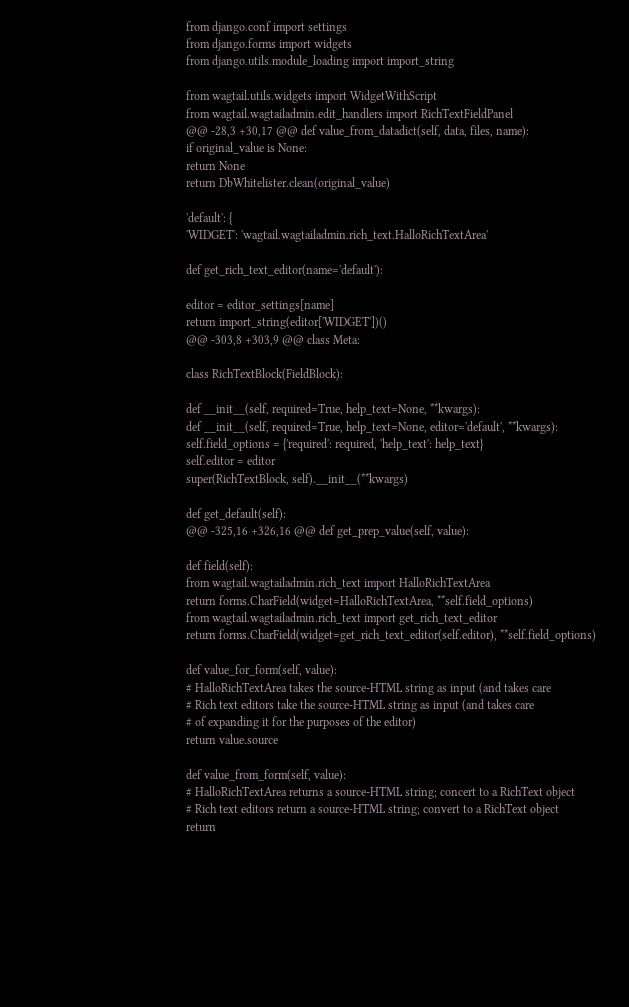from django.conf import settings
from django.forms import widgets
from django.utils.module_loading import import_string

from wagtail.utils.widgets import WidgetWithScript
from wagtail.wagtailadmin.edit_handlers import RichTextFieldPanel
@@ -28,3 +30,17 @@ def value_from_datadict(self, data, files, name):
if original_value is None:
return None
return DbWhitelister.clean(original_value)

'default': {
'WIDGET': 'wagtail.wagtailadmin.rich_text.HalloRichTextArea'

def get_rich_text_editor(name='default'):

editor = editor_settings[name]
return import_string(editor['WIDGET'])()
@@ -303,8 +303,9 @@ class Meta:

class RichTextBlock(FieldBlock):

def __init__(self, required=True, help_text=None, **kwargs):
def __init__(self, required=True, help_text=None, editor='default', **kwargs):
self.field_options = {'required': required, 'help_text': help_text}
self.editor = editor
super(RichTextBlock, self).__init__(**kwargs)

def get_default(self):
@@ -325,16 +326,16 @@ def get_prep_value(self, value):

def field(self):
from wagtail.wagtailadmin.rich_text import HalloRichTextArea
return forms.CharField(widget=HalloRichTextArea, **self.field_options)
from wagtail.wagtailadmin.rich_text import get_rich_text_editor
return forms.CharField(widget=get_rich_text_editor(self.editor), **self.field_options)

def value_for_form(self, value):
# HalloRichTextArea takes the source-HTML string as input (and takes care
# Rich text editors take the source-HTML string as input (and takes care
# of expanding it for the purposes of the editor)
return value.source

def value_from_form(self, value):
# HalloRichTextArea returns a source-HTML string; concert to a RichText object
# Rich text editors return a source-HTML string; convert to a RichText object
return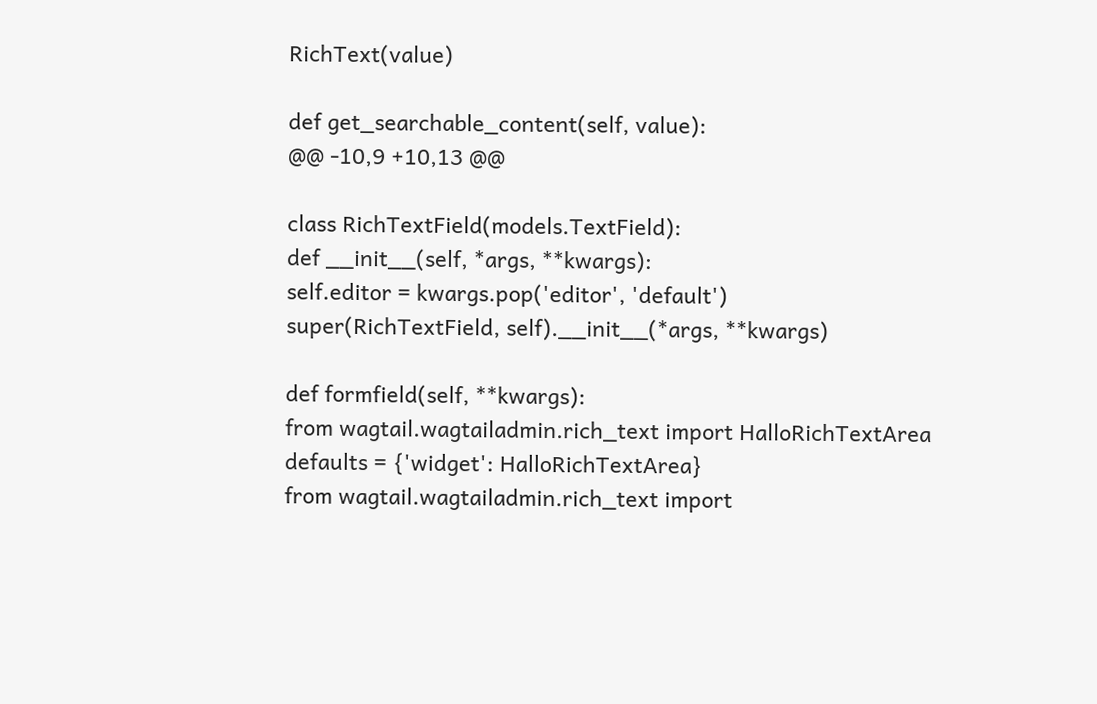RichText(value)

def get_searchable_content(self, value):
@@ -10,9 +10,13 @@

class RichTextField(models.TextField):
def __init__(self, *args, **kwargs):
self.editor = kwargs.pop('editor', 'default')
super(RichTextField, self).__init__(*args, **kwargs)

def formfield(self, **kwargs):
from wagtail.wagtailadmin.rich_text import HalloRichTextArea
defaults = {'widget': HalloRichTextArea}
from wagtail.wagtailadmin.rich_text import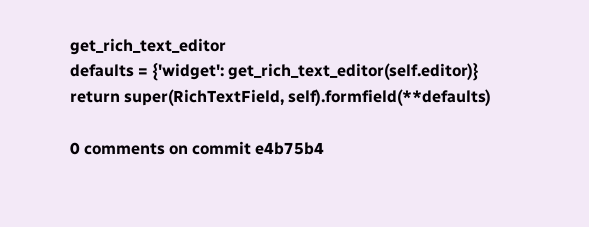get_rich_text_editor
defaults = {'widget': get_rich_text_editor(self.editor)}
return super(RichTextField, self).formfield(**defaults)

0 comments on commit e4b75b4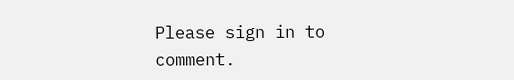Please sign in to comment.